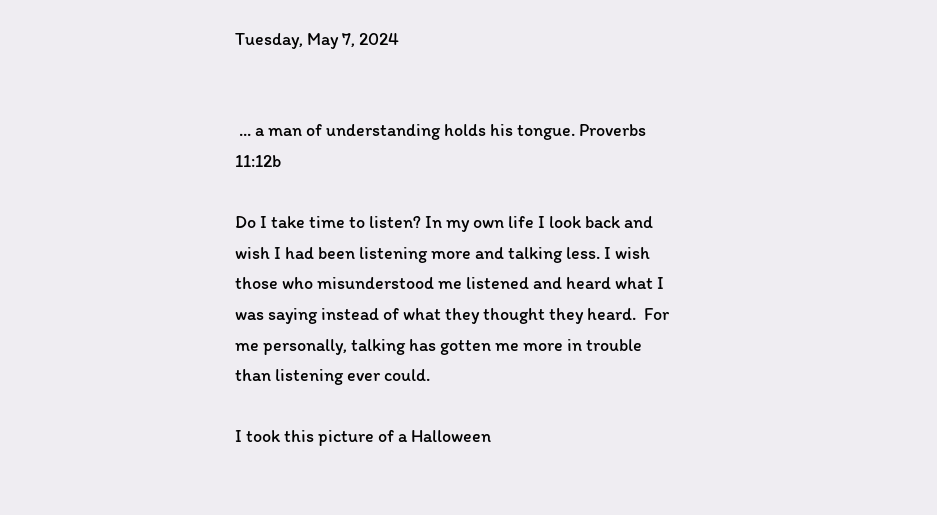Tuesday, May 7, 2024


 ... a man of understanding holds his tongue. Proverbs 11:12b

Do I take time to listen? In my own life I look back and wish I had been listening more and talking less. I wish those who misunderstood me listened and heard what I was saying instead of what they thought they heard.  For me personally, talking has gotten me more in trouble than listening ever could.

I took this picture of a Halloween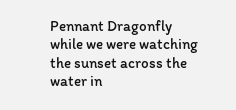Pennant Dragonfly while we were watching the sunset across the water in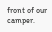front of our camper.